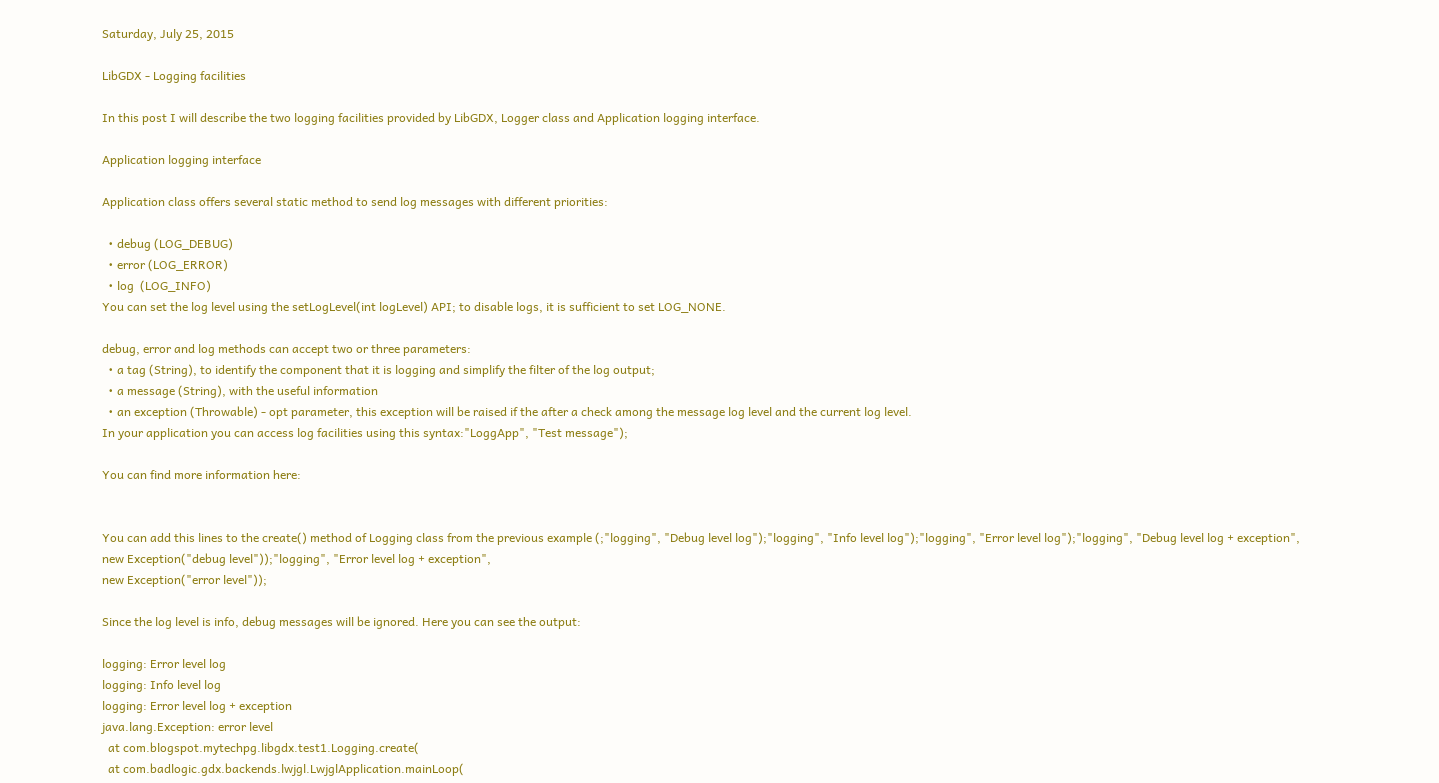Saturday, July 25, 2015

LibGDX - Logging facilities

In this post I will describe the two logging facilities provided by LibGDX, Logger class and Application logging interface.

Application logging interface

Application class offers several static method to send log messages with different priorities:

  • debug (LOG_DEBUG)
  • error (LOG_ERROR)
  • log  (LOG_INFO)
You can set the log level using the setLogLevel(int logLevel) API; to disable logs, it is sufficient to set LOG_NONE.

debug, error and log methods can accept two or three parameters:
  • a tag (String), to identify the component that it is logging and simplify the filter of the log output;
  • a message (String), with the useful information
  • an exception (Throwable) - opt parameter, this exception will be raised if the after a check among the message log level and the current log level.
In your application you can access log facilities using this syntax:"LoggApp", "Test message");

You can find more information here:


You can add this lines to the create() method of Logging class from the previous example (;"logging", "Debug level log");"logging", "Info level log");"logging", "Error level log");"logging", "Debug level log + exception",
new Exception("debug level"));"logging", "Error level log + exception",
new Exception("error level"));

Since the log level is info, debug messages will be ignored. Here you can see the output:

logging: Error level log
logging: Info level log
logging: Error level log + exception
java.lang.Exception: error level
  at com.blogspot.mytechpg.libgdx.test1.Logging.create(
  at com.badlogic.gdx.backends.lwjgl.LwjglApplication.mainLoop(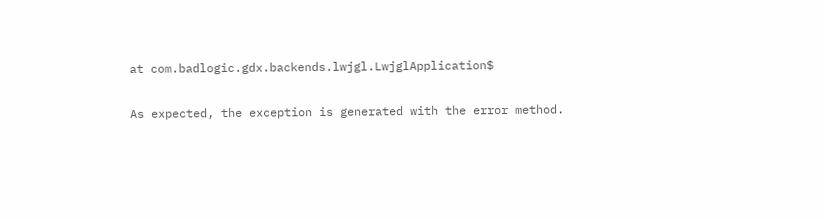at com.badlogic.gdx.backends.lwjgl.LwjglApplication$

As expected, the exception is generated with the error method.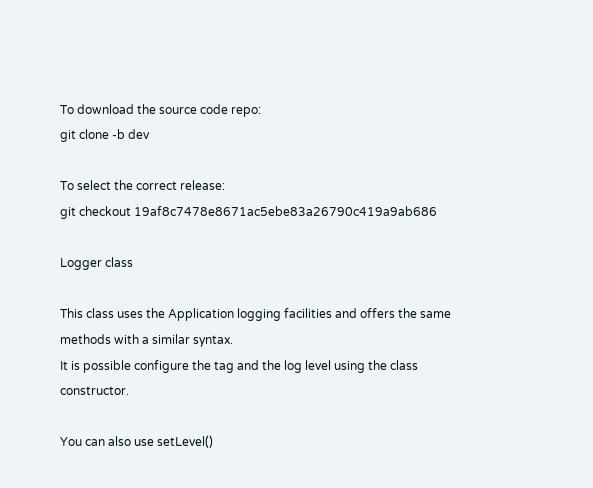To download the source code repo:
git clone -b dev

To select the correct release:
git checkout 19af8c7478e8671ac5ebe83a26790c419a9ab686

Logger class

This class uses the Application logging facilities and offers the same methods with a similar syntax.
It is possible configure the tag and the log level using the class constructor.

You can also use setLevel()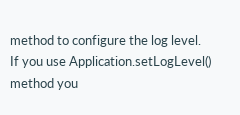method to configure the log level. If you use Application.setLogLevel() method you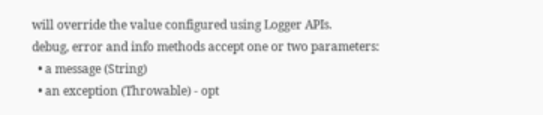will override the value configured using Logger APIs.
debug, error and info methods accept one or two parameters:
  • a message (String)
  • an exception (Throwable) - opt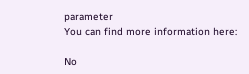parameter
You can find more information here:

No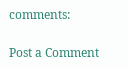comments:

Post a Comment